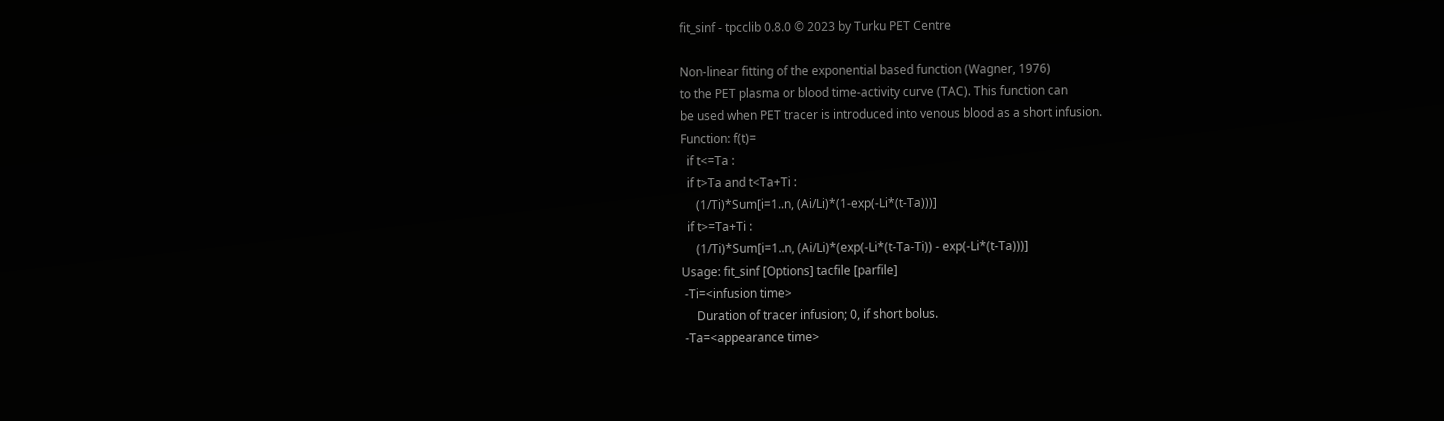fit_sinf - tpcclib 0.8.0 © 2023 by Turku PET Centre

Non-linear fitting of the exponential based function (Wagner, 1976)
to the PET plasma or blood time-activity curve (TAC). This function can
be used when PET tracer is introduced into venous blood as a short infusion.
Function: f(t)=
  if t<=Ta :
  if t>Ta and t<Ta+Ti :
     (1/Ti)*Sum[i=1..n, (Ai/Li)*(1-exp(-Li*(t-Ta)))]
  if t>=Ta+Ti :
     (1/Ti)*Sum[i=1..n, (Ai/Li)*(exp(-Li*(t-Ta-Ti)) - exp(-Li*(t-Ta)))]
Usage: fit_sinf [Options] tacfile [parfile]
 -Ti=<infusion time>
     Duration of tracer infusion; 0, if short bolus.
 -Ta=<appearance time>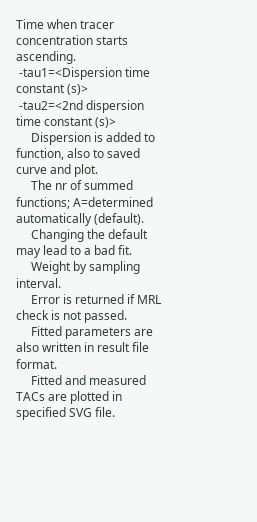Time when tracer concentration starts ascending.
 -tau1=<Dispersion time constant (s)>
 -tau2=<2nd dispersion time constant (s)>
     Dispersion is added to function, also to saved curve and plot.
     The nr of summed functions; A=determined automatically (default).
     Changing the default may lead to a bad fit.
     Weight by sampling interval.
     Error is returned if MRL check is not passed.
     Fitted parameters are also written in result file format.
     Fitted and measured TACs are plotted in specified SVG file.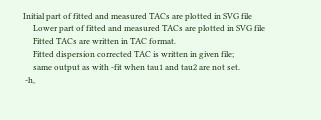Initial part of fitted and measured TACs are plotted in SVG file
     Lower part of fitted and measured TACs are plotted in SVG file
     Fitted TACs are written in TAC format.
     Fitted dispersion corrected TAC is written in given file;
     same output as with -fit when tau1 and tau2 are not set.
 -h,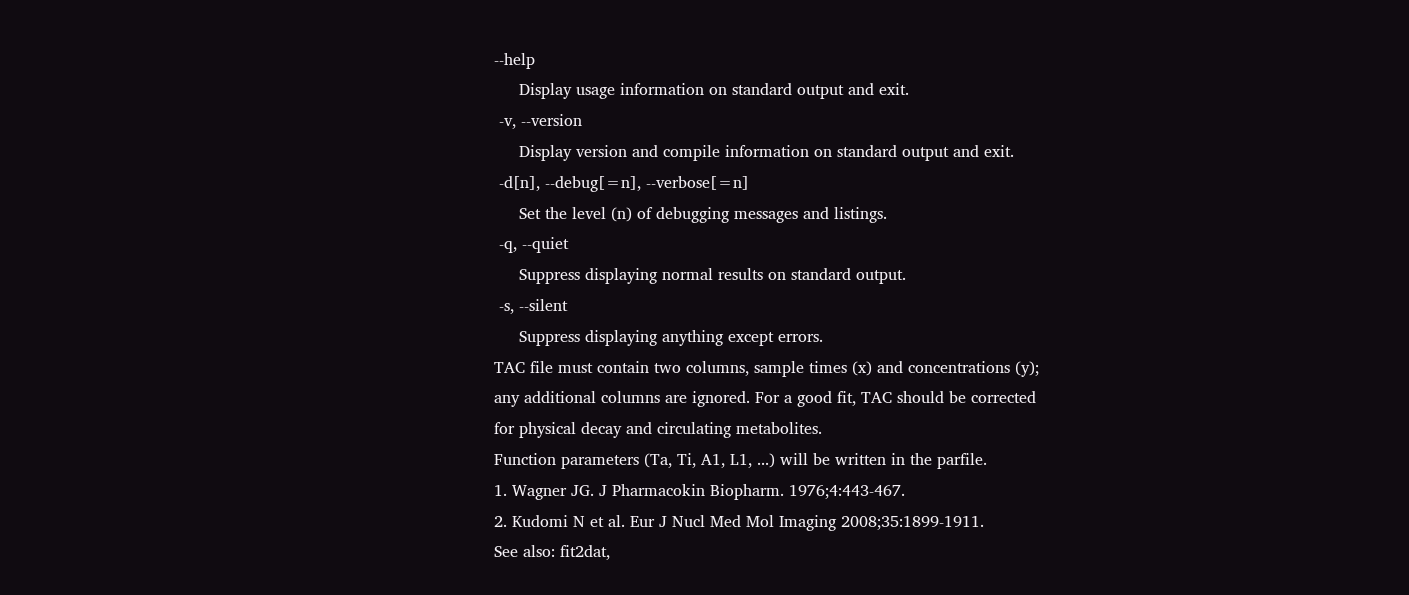--help
     Display usage information on standard output and exit.
 -v, --version
     Display version and compile information on standard output and exit.
 -d[n], --debug[=n], --verbose[=n]
     Set the level (n) of debugging messages and listings.
 -q, --quiet
     Suppress displaying normal results on standard output.
 -s, --silent
     Suppress displaying anything except errors.
TAC file must contain two columns, sample times (x) and concentrations (y);
any additional columns are ignored. For a good fit, TAC should be corrected
for physical decay and circulating metabolites.
Function parameters (Ta, Ti, A1, L1, ...) will be written in the parfile.
1. Wagner JG. J Pharmacokin Biopharm. 1976;4:443-467.
2. Kudomi N et al. Eur J Nucl Med Mol Imaging 2008;35:1899-1911.
See also: fit2dat,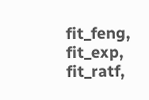fit_feng, fit_exp, fit_ratf,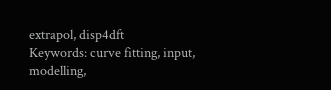extrapol, disp4dft
Keywords: curve fitting, input, modelling,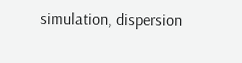simulation, dispersion